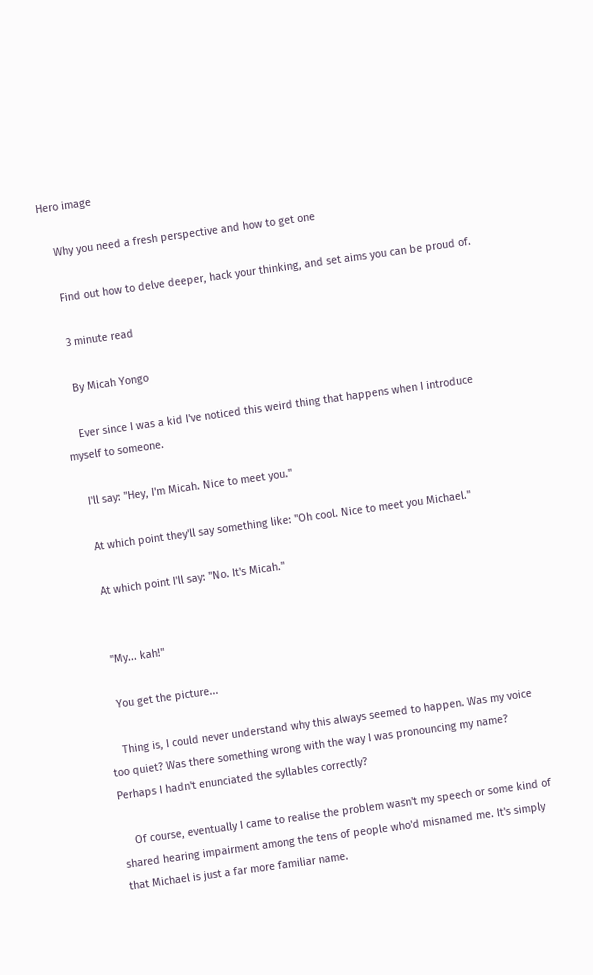Hero image

    Why you need a fresh perspective and how to get one

    Find out how to delve deeper, hack your thinking, and set aims you can be proud of.

    3 minute read

    By Micah Yongo

    Ever since I was a kid I've noticed this weird thing that happens when I introduce myself to someone.

    I'll say: "Hey, I'm Micah. Nice to meet you."

    At which point they'll say something like: "Oh cool. Nice to meet you Michael."

    At which point I'll say: "No. It's Micah."


    "My... kah!"

    You get the picture...

    Thing is, I could never understand why this always seemed to happen. Was my voice too quiet? Was there something wrong with the way I was pronouncing my name? Perhaps I hadn't enunciated the syllables correctly?

    Of course, eventually I came to realise the problem wasn't my speech or some kind of shared hearing impairment among the tens of people who'd misnamed me. It's simply that Michael is just a far more familiar name.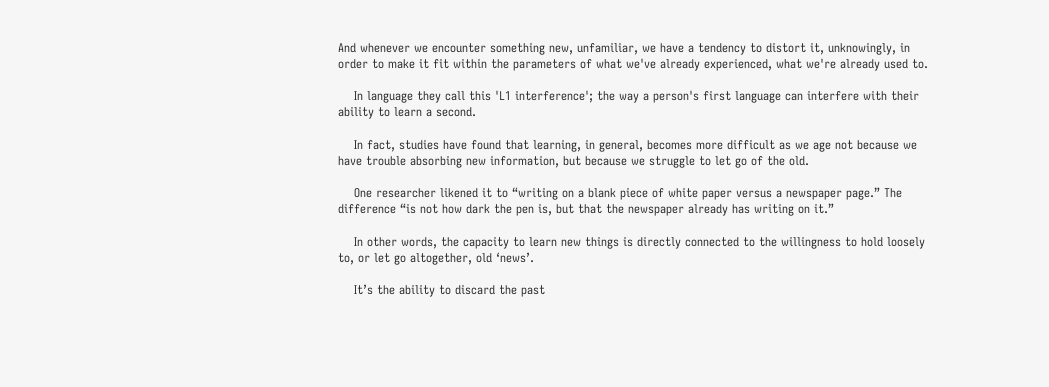And whenever we encounter something new, unfamiliar, we have a tendency to distort it, unknowingly, in order to make it fit within the parameters of what we've already experienced, what we're already used to.

    In language they call this 'L1 interference'; the way a person's first language can interfere with their ability to learn a second.

    In fact, studies have found that learning, in general, becomes more difficult as we age not because we have trouble absorbing new information, but because we struggle to let go of the old.

    One researcher likened it to “writing on a blank piece of white paper versus a newspaper page.” The difference “is not how dark the pen is, but that the newspaper already has writing on it.”

    In other words, the capacity to learn new things is directly connected to the willingness to hold loosely to, or let go altogether, old ‘news’.

    It’s the ability to discard the past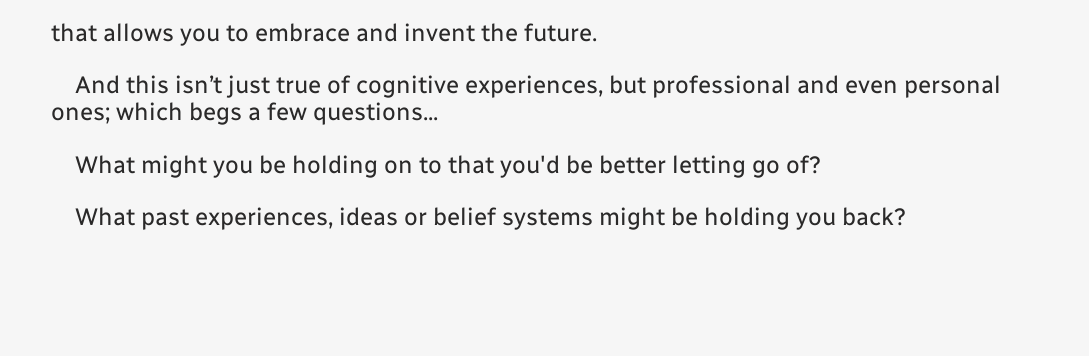that allows you to embrace and invent the future.

    And this isn’t just true of cognitive experiences, but professional and even personal ones; which begs a few questions...

    What might you be holding on to that you'd be better letting go of?

    What past experiences, ideas or belief systems might be holding you back?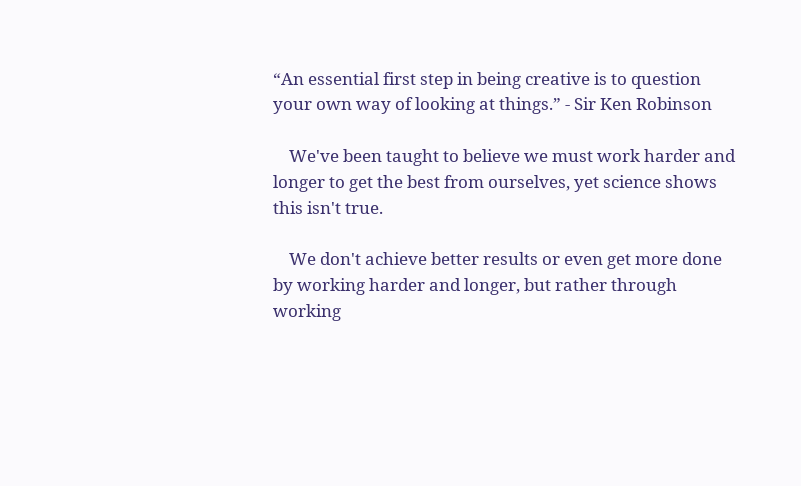“An essential first step in being creative is to question your own way of looking at things.” - Sir Ken Robinson

    We've been taught to believe we must work harder and longer to get the best from ourselves, yet science shows this isn't true.

    We don't achieve better results or even get more done by working harder and longer, but rather through working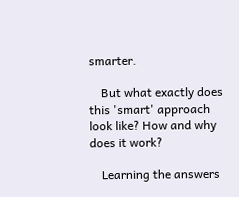smarter.

    But what exactly does this 'smart' approach look like? How and why does it work?

    Learning the answers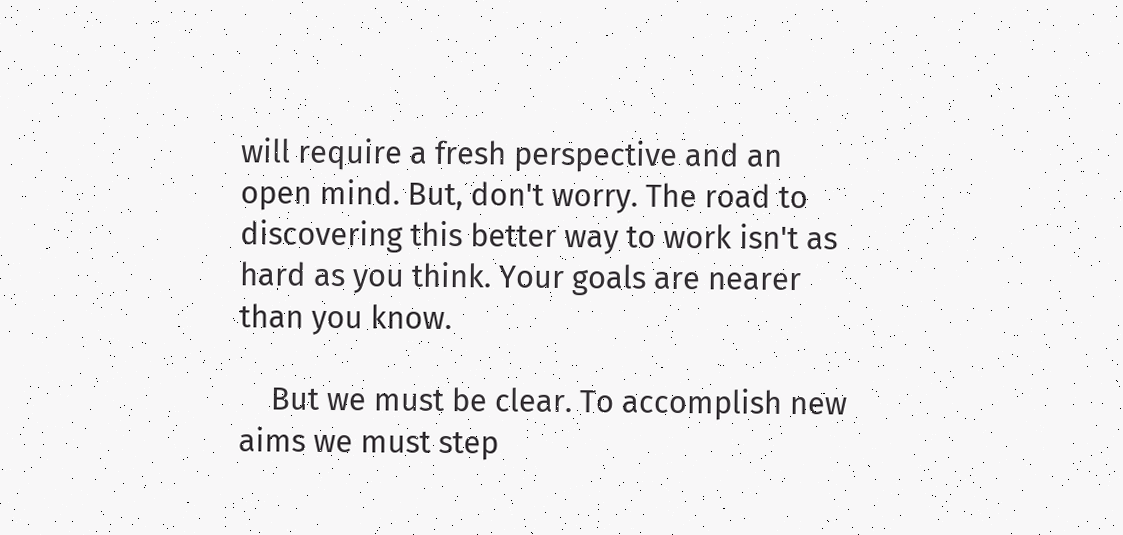will require a fresh perspective and an open mind. But, don't worry. The road to discovering this better way to work isn't as hard as you think. Your goals are nearer than you know.

    But we must be clear. To accomplish new aims we must step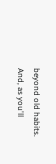beyond old habits. And, as you'll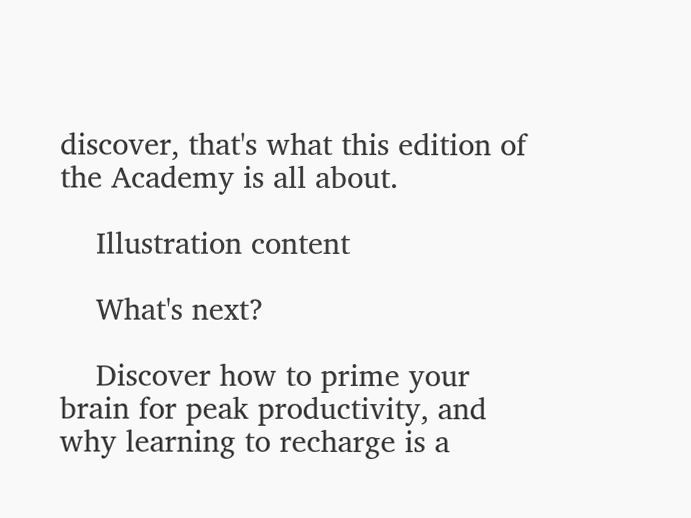discover, that's what this edition of the Academy is all about.

    Illustration content

    What's next?

    Discover how to prime your brain for peak productivity, and why learning to recharge is a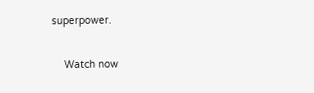superpower.

    Watch now